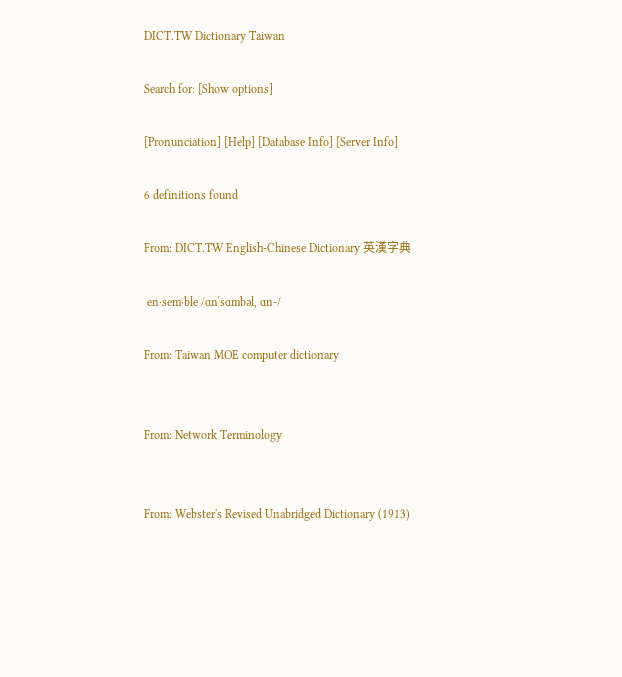DICT.TW Dictionary Taiwan

Search for: [Show options]

[Pronunciation] [Help] [Database Info] [Server Info]

6 definitions found

From: DICT.TW English-Chinese Dictionary 英漢字典

 en·sem·ble /ɑnˈsɑmbəl, ɑn-/

From: Taiwan MOE computer dictionary


From: Network Terminology


From: Webster's Revised Unabridged Dictionary (1913)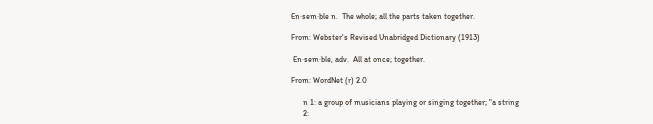En·sem·ble n.  The whole; all the parts taken together.

From: Webster's Revised Unabridged Dictionary (1913)

 En·sem·ble, adv.  All at once; together.

From: WordNet (r) 2.0

      n 1: a group of musicians playing or singing together; "a string
      2: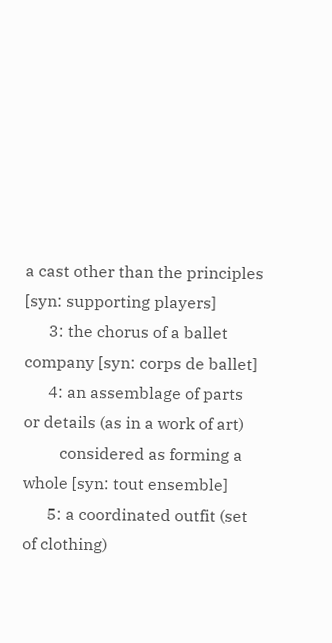a cast other than the principles [syn: supporting players]
      3: the chorus of a ballet company [syn: corps de ballet]
      4: an assemblage of parts or details (as in a work of art)
         considered as forming a whole [syn: tout ensemble]
      5: a coordinated outfit (set of clothing)